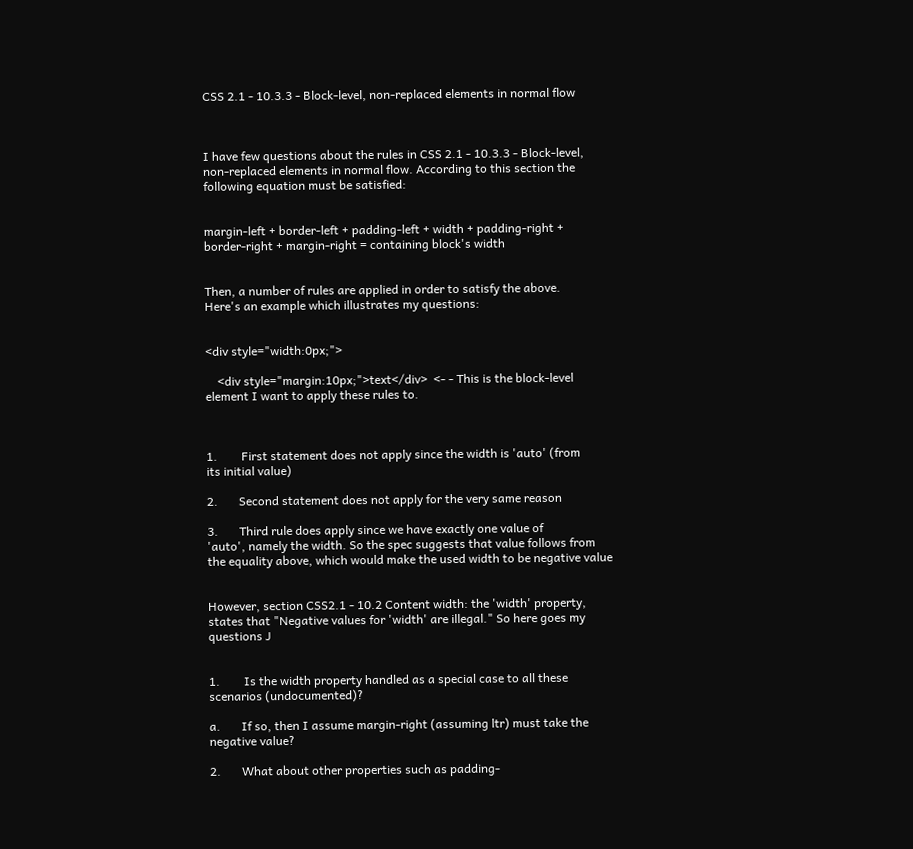CSS 2.1 - 10.3.3 - Block-level, non-replaced elements in normal flow



I have few questions about the rules in CSS 2.1 - 10.3.3 - Block-level,
non-replaced elements in normal flow. According to this section the
following equation must be satisfied:


margin-left + border-left + padding-left + width + padding-right +
border-right + margin-right = containing block's width


Then, a number of rules are applied in order to satisfy the above.
Here's an example which illustrates my questions:


<div style="width:0px;">

    <div style="margin:10px;">text</div>  <- - This is the block-level
element I want to apply these rules to.



1.        First statement does not apply since the width is 'auto' (from
its initial value)

2.       Second statement does not apply for the very same reason

3.       Third rule does apply since we have exactly one value of
'auto', namely the width. So the spec suggests that value follows from
the equality above, which would make the used width to be negative value


However, section CSS2.1 - 10.2 Content width: the 'width' property,
states that "Negative values for 'width' are illegal." So here goes my
questions J


1.        Is the width property handled as a special case to all these
scenarios (undocumented)?

a.       If so, then I assume margin-right (assuming ltr) must take the
negative value?

2.       What about other properties such as padding-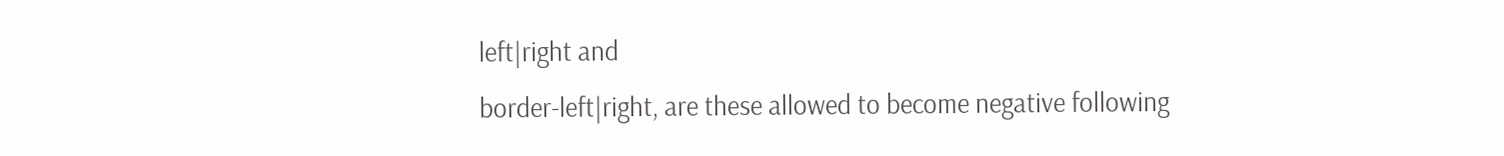left|right and
border-left|right, are these allowed to become negative following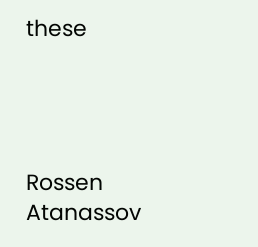these




Rossen Atanassov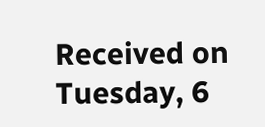Received on Tuesday, 6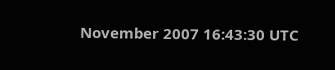November 2007 16:43:30 UTC